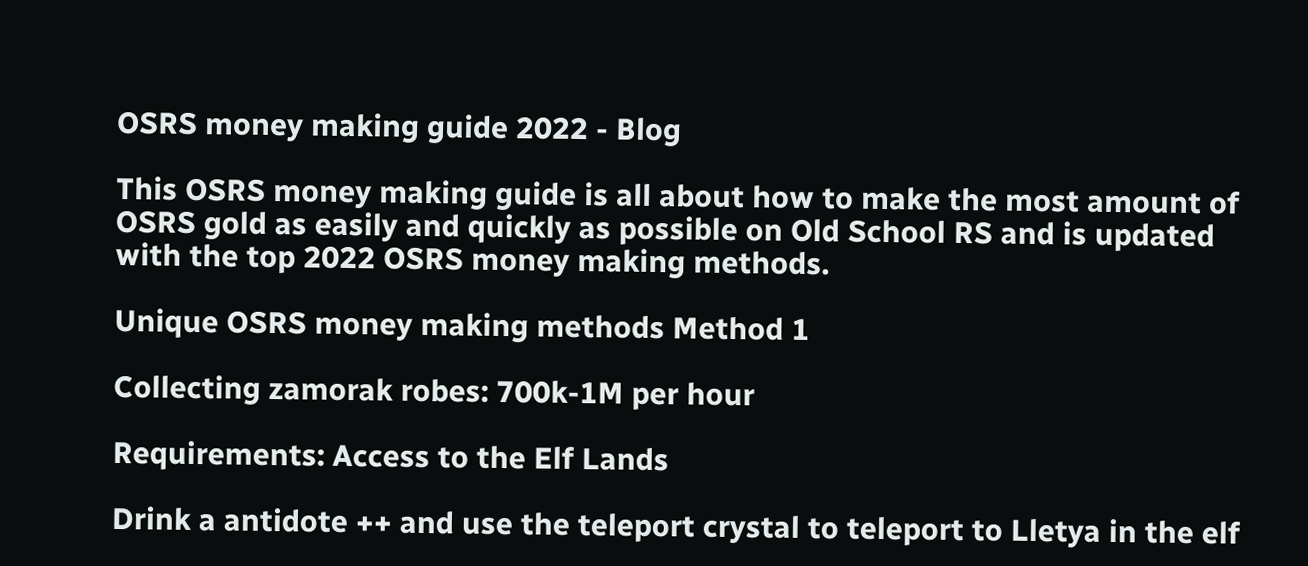OSRS money making guide 2022 - Blog

This OSRS money making guide is all about how to make the most amount of OSRS gold as easily and quickly as possible on Old School RS and is updated with the top 2022 OSRS money making methods.

Unique OSRS money making methods Method 1

Collecting zamorak robes: 700k-1M per hour

Requirements: Access to the Elf Lands

Drink a antidote ++ and use the teleport crystal to teleport to Lletya in the elf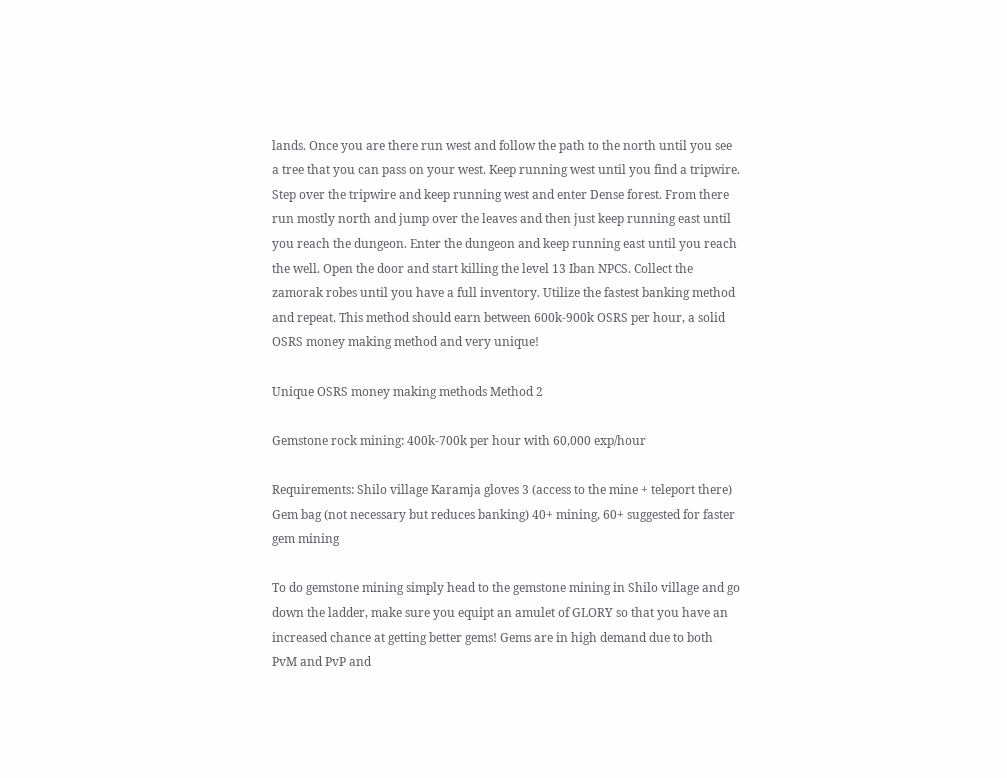lands. Once you are there run west and follow the path to the north until you see a tree that you can pass on your west. Keep running west until you find a tripwire. Step over the tripwire and keep running west and enter Dense forest. From there run mostly north and jump over the leaves and then just keep running east until you reach the dungeon. Enter the dungeon and keep running east until you reach the well. Open the door and start killing the level 13 Iban NPCS. Collect the zamorak robes until you have a full inventory. Utilize the fastest banking method and repeat. This method should earn between 600k-900k OSRS per hour, a solid OSRS money making method and very unique!

Unique OSRS money making methods Method 2

Gemstone rock mining: 400k-700k per hour with 60,000 exp/hour

Requirements: Shilo village Karamja gloves 3 (access to the mine + teleport there) Gem bag (not necessary but reduces banking) 40+ mining, 60+ suggested for faster gem mining

To do gemstone mining simply head to the gemstone mining in Shilo village and go down the ladder, make sure you equipt an amulet of GLORY so that you have an increased chance at getting better gems! Gems are in high demand due to both PvM and PvP and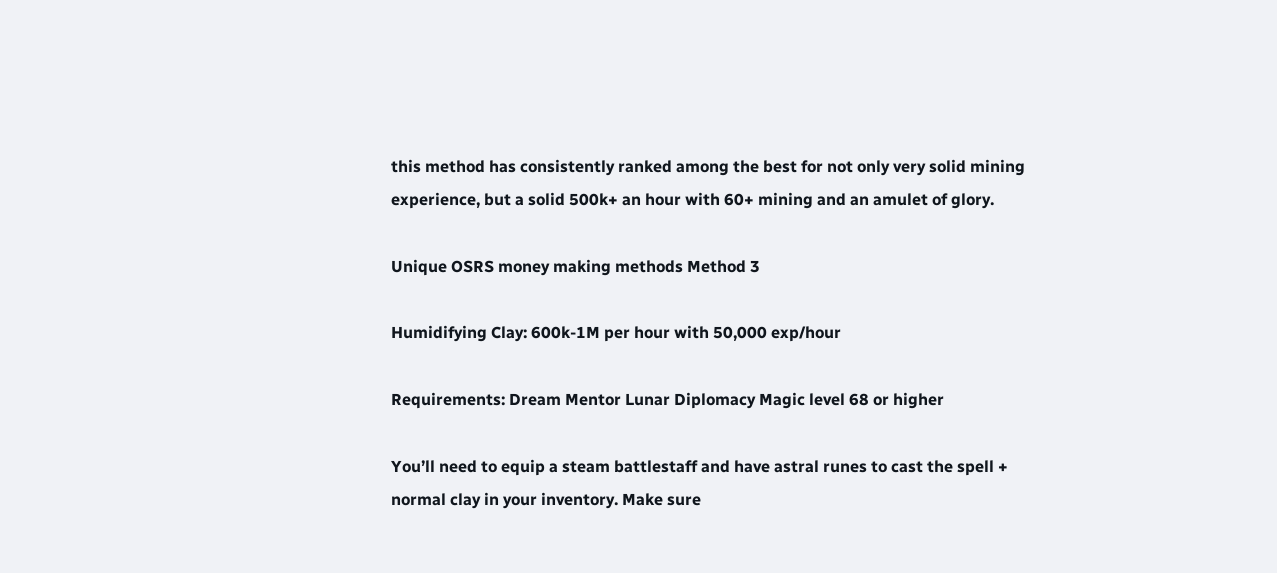this method has consistently ranked among the best for not only very solid mining experience, but a solid 500k+ an hour with 60+ mining and an amulet of glory.

Unique OSRS money making methods Method 3

Humidifying Clay: 600k-1M per hour with 50,000 exp/hour

Requirements: Dream Mentor Lunar Diplomacy Magic level 68 or higher

You’ll need to equip a steam battlestaff and have astral runes to cast the spell + normal clay in your inventory. Make sure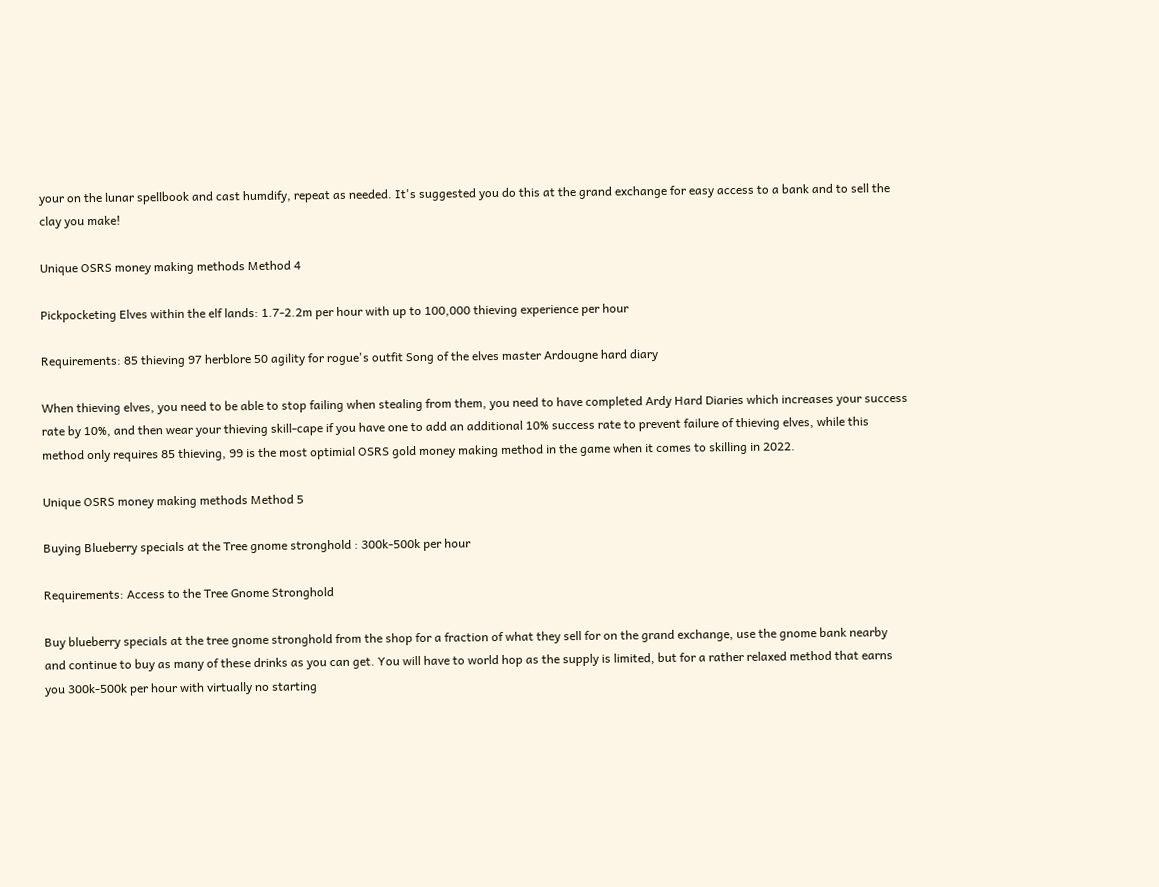your on the lunar spellbook and cast humdify, repeat as needed. It's suggested you do this at the grand exchange for easy access to a bank and to sell the clay you make!

Unique OSRS money making methods Method 4

Pickpocketing Elves within the elf lands: 1.7-2.2m per hour with up to 100,000 thieving experience per hour

Requirements: 85 thieving 97 herblore 50 agility for rogue's outfit Song of the elves master Ardougne hard diary

When thieving elves, you need to be able to stop failing when stealing from them, you need to have completed Ardy Hard Diaries which increases your success rate by 10%, and then wear your thieving skill-cape if you have one to add an additional 10% success rate to prevent failure of thieving elves, while this method only requires 85 thieving, 99 is the most optimial OSRS gold money making method in the game when it comes to skilling in 2022.

Unique OSRS money making methods Method 5

Buying Blueberry specials at the Tree gnome stronghold : 300k-500k per hour

Requirements: Access to the Tree Gnome Stronghold

Buy blueberry specials at the tree gnome stronghold from the shop for a fraction of what they sell for on the grand exchange, use the gnome bank nearby and continue to buy as many of these drinks as you can get. You will have to world hop as the supply is limited, but for a rather relaxed method that earns you 300k-500k per hour with virtually no starting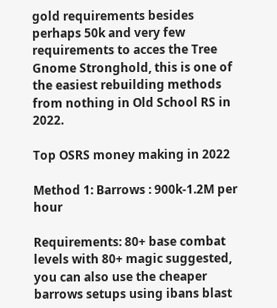gold requirements besides perhaps 50k and very few requirements to acces the Tree Gnome Stronghold, this is one of the easiest rebuilding methods from nothing in Old School RS in 2022.

Top OSRS money making in 2022

Method 1: Barrows : 900k-1.2M per hour

Requirements: 80+ base combat levels with 80+ magic suggested, you can also use the cheaper barrows setups using ibans blast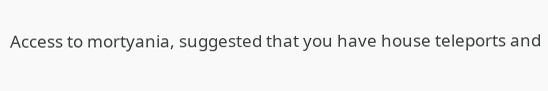Access to mortyania, suggested that you have house teleports and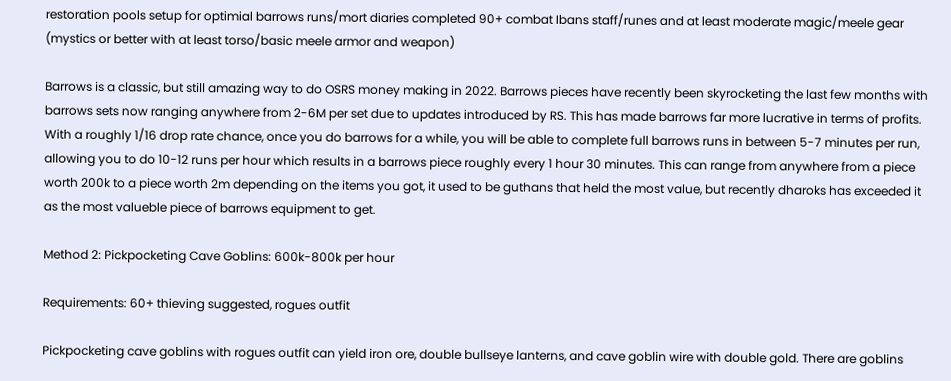restoration pools setup for optimial barrows runs/mort diaries completed 90+ combat Ibans staff/runes and at least moderate magic/meele gear (mystics or better with at least torso/basic meele armor and weapon)

Barrows is a classic, but still amazing way to do OSRS money making in 2022. Barrows pieces have recently been skyrocketing the last few months with barrows sets now ranging anywhere from 2-6M per set due to updates introduced by RS. This has made barrows far more lucrative in terms of profits. With a roughly 1/16 drop rate chance, once you do barrows for a while, you will be able to complete full barrows runs in between 5-7 minutes per run, allowing you to do 10-12 runs per hour which results in a barrows piece roughly every 1 hour 30 minutes. This can range from anywhere from a piece worth 200k to a piece worth 2m depending on the items you got, it used to be guthans that held the most value, but recently dharoks has exceeded it as the most valueble piece of barrows equipment to get.

Method 2: Pickpocketing Cave Goblins: 600k-800k per hour

Requirements: 60+ thieving suggested, rogues outfit

Pickpocketing cave goblins with rogues outfit can yield iron ore, double bullseye lanterns, and cave goblin wire with double gold. There are goblins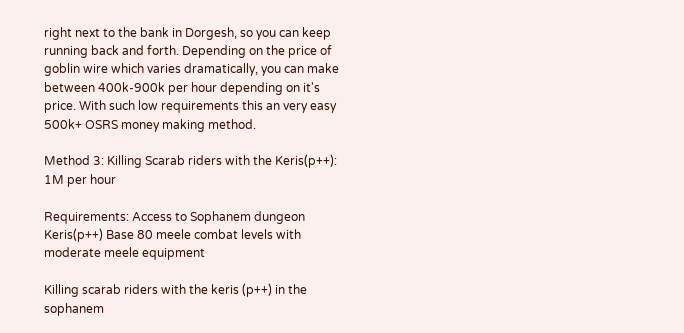right next to the bank in Dorgesh, so you can keep running back and forth. Depending on the price of goblin wire which varies dramatically, you can make between 400k-900k per hour depending on it's price. With such low requirements this an very easy 500k+ OSRS money making method.

Method 3: Killing Scarab riders with the Keris(p++): 1M per hour

Requirements: Access to Sophanem dungeon Keris(p++) Base 80 meele combat levels with moderate meele equipment

Killing scarab riders with the keris (p++) in the sophanem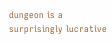dungeon is a surprisingly lucrative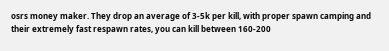osrs money maker. They drop an average of 3-5k per kill, with proper spawn camping and their extremely fast respawn rates, you can kill between 160-200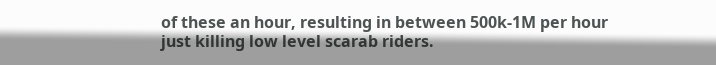of these an hour, resulting in between 500k-1M per hour just killing low level scarab riders.